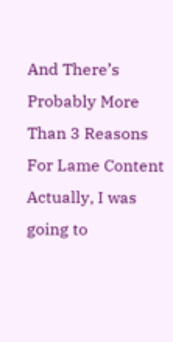And There’s Probably More Than 3 Reasons For Lame Content Actually, I was going to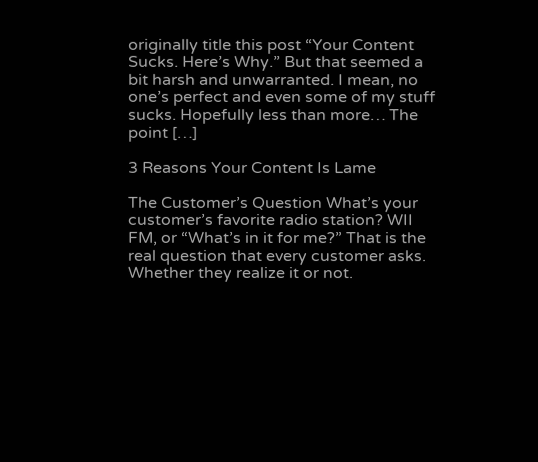originally title this post “Your Content Sucks. Here’s Why.” But that seemed a bit harsh and unwarranted. I mean, no one’s perfect and even some of my stuff sucks. Hopefully less than more… The point […]

3 Reasons Your Content Is Lame

The Customer’s Question What’s your customer’s favorite radio station? WII FM, or “What’s in it for me?” That is the real question that every customer asks. Whether they realize it or not.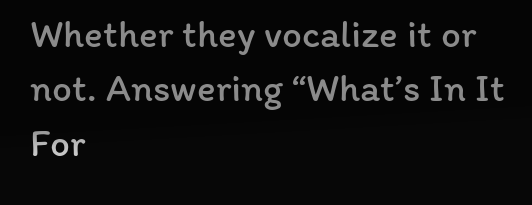Whether they vocalize it or not. Answering “What’s In It For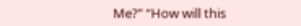Me?” “How will this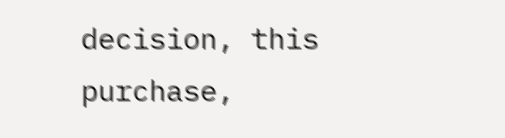decision, this purchase,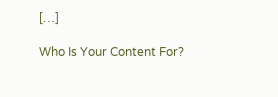[…]

Who Is Your Content For?